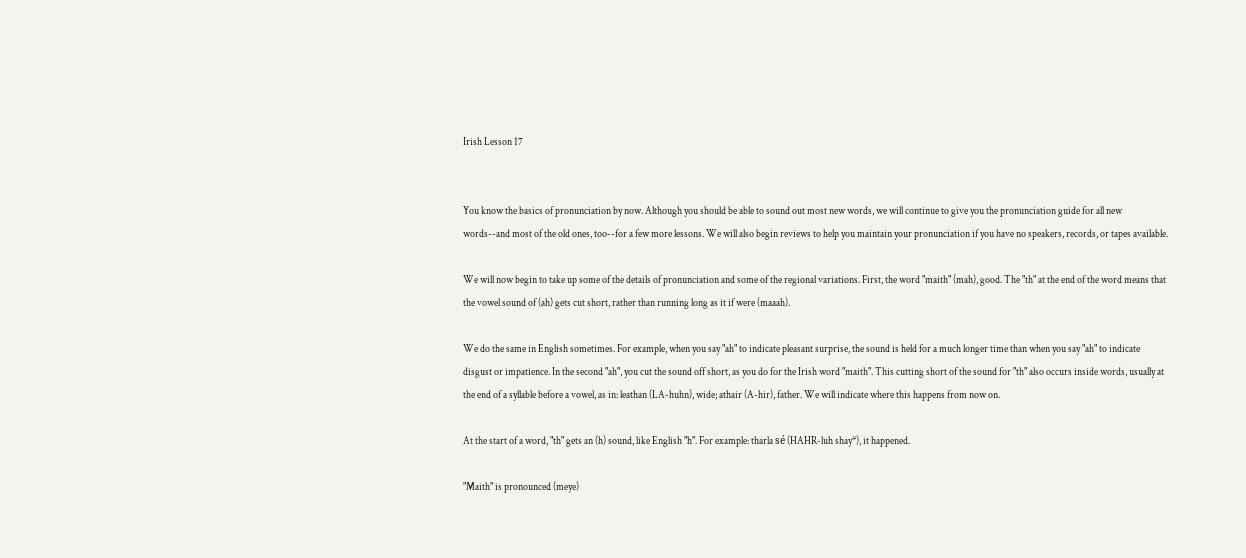Irish Lesson 17


You know the basics of pronunciation by now. Although you should be able to sound out most new words, we will continue to give you the pronunciation guide for all new words--and most of the old ones, too--for a few more lessons. We will also begin reviews to help you maintain your pronunciation if you have no speakers, records, or tapes available.

We will now begin to take up some of the details of pronunciation and some of the regional variations. First, the word "maith" (mah), good. The "th" at the end of the word means that the vowel sound of (ah) gets cut short, rather than running long as it if were (maaah).

We do the same in English sometimes. For example, when you say "ah" to indicate pleasant surprise, the sound is held for a much longer time than when you say "ah" to indicate disgust or impatience. In the second "ah", you cut the sound off short, as you do for the Irish word "maith". This cutting short of the sound for "th" also occurs inside words, usually at the end of a syllable before a vowel, as in: leathan (LA-huhn), wide; athair (A-hir), father. We will indicate where this happens from now on.

At the start of a word, "th" gets an (h) sound, like English "h". For example: tharla sé (HAHR-luh shay*), it happened.

"Maith" is pronounced (meye)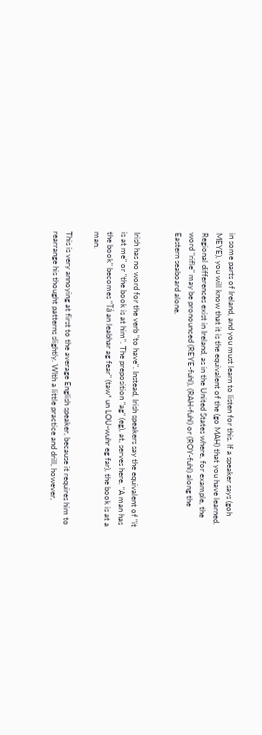in some parts of Ireland, and you must learn to listen for this. If a speaker says (goh MEYE), you will know that it is the equivalent of the (go MAH) that you have learned. Regional differences exist in Ireland, as in the United States where, for example, the word "rifle" may be pronounced (REYE-fuhl), (RAH-fuhl) or (ROY-fuhl) along the Eastern seaboard alone.


Irish has no word for the verb "to have". Instead, Irish speakers say the equivalent of "it is at me" or "the book is at him". The preposition "ag" (eg), at, serves here. "A man has the book" becomes "Tá an leabhar ag fear" (taw* un LOU-wuhr eg far), the book is at a man.

This is very annoying at first to the average English speaker, because it requires him to rearrange his thought patterns slightly. WIth a little practice and drill, however,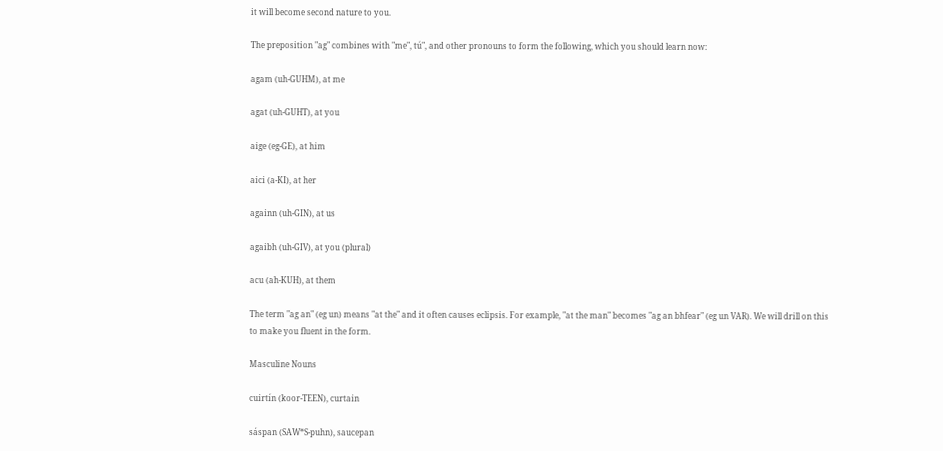it will become second nature to you.

The preposition "ag" combines with "me", tú", and other pronouns to form the following, which you should learn now:

agam (uh-GUHM), at me

agat (uh-GUHT), at you

aige (eg-GE), at him

aici (a-KI), at her

againn (uh-GIN), at us

agaibh (uh-GIV), at you (plural)

acu (ah-KUH), at them

The term "ag an" (eg un) means "at the" and it often causes eclipsis. For example, "at the man" becomes "ag an bhfear" (eg un VAR). We will drill on this to make you fluent in the form.

Masculine Nouns

cuirtín (koor-TEEN), curtain

sáspan (SAW*S-puhn), saucepan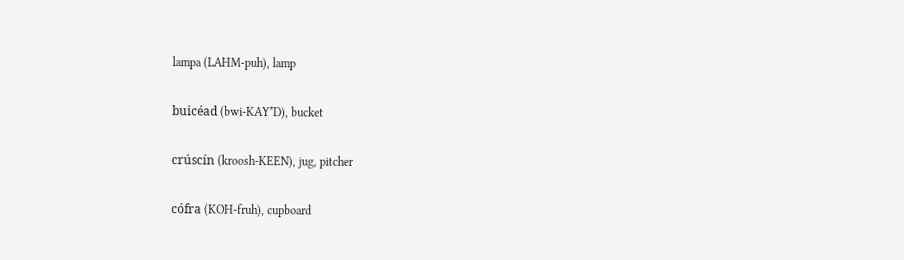lampa (LAHM-puh), lamp

buicéad (bwi-KAY*D), bucket

crúscín (kroosh-KEEN), jug, pitcher

cófra (KOH-fruh), cupboard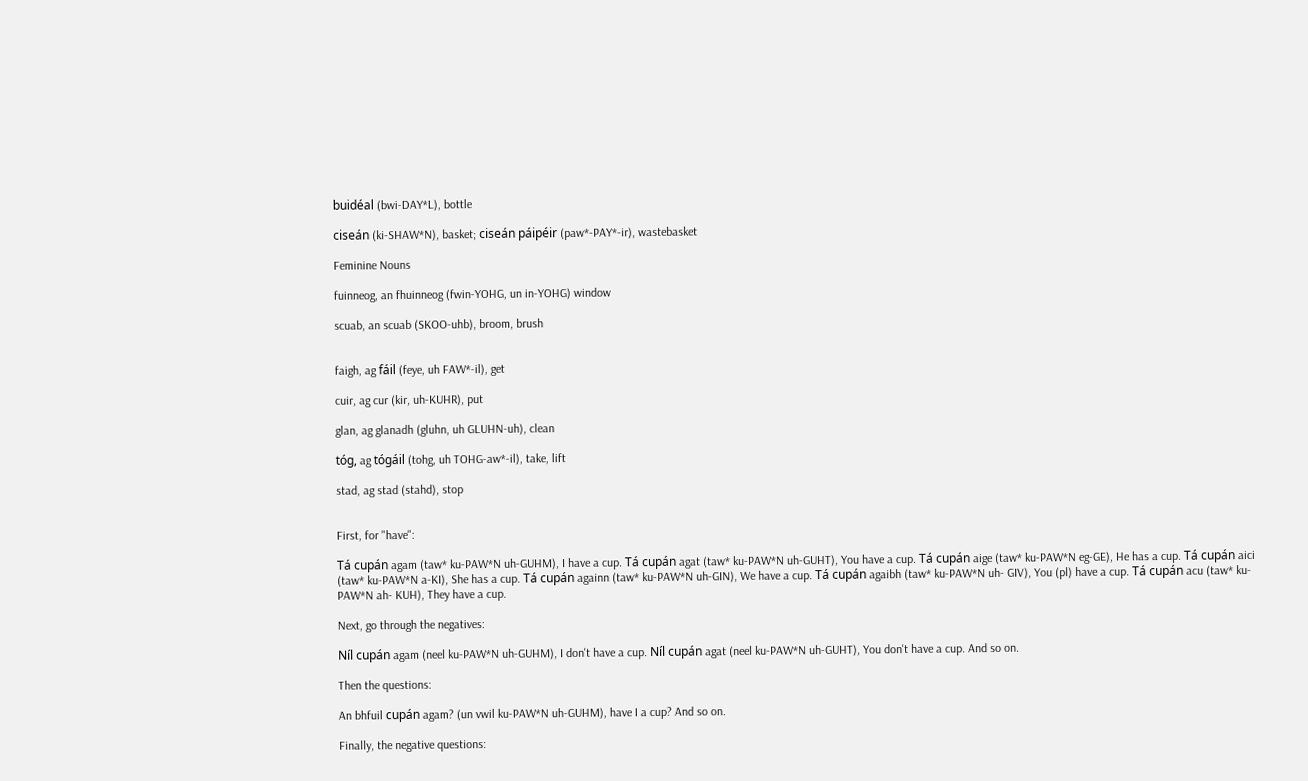buidéal (bwi-DAY*L), bottle

ciseán (ki-SHAW*N), basket; ciseán páipéir (paw*-PAY*-ir), wastebasket

Feminine Nouns

fuinneog, an fhuinneog (fwin-YOHG, un in-YOHG) window

scuab, an scuab (SKOO-uhb), broom, brush


faigh, ag fáil (feye, uh FAW*-il), get

cuir, ag cur (kir, uh-KUHR), put

glan, ag glanadh (gluhn, uh GLUHN-uh), clean

tóg, ag tógáil (tohg, uh TOHG-aw*-il), take, lift

stad, ag stad (stahd), stop


First, for "have":

Tá cupán agam (taw* ku-PAW*N uh-GUHM), I have a cup. Tá cupán agat (taw* ku-PAW*N uh-GUHT), You have a cup. Tá cupán aige (taw* ku-PAW*N eg-GE), He has a cup. Tá cupán aici (taw* ku-PAW*N a-KI), She has a cup. Tá cupán againn (taw* ku-PAW*N uh-GIN), We have a cup. Tá cupán agaibh (taw* ku-PAW*N uh- GIV), You (pl) have a cup. Tá cupán acu (taw* ku-PAW*N ah- KUH), They have a cup.

Next, go through the negatives:

Níl cupán agam (neel ku-PAW*N uh-GUHM), I don't have a cup. Níl cupán agat (neel ku-PAW*N uh-GUHT), You don't have a cup. And so on.

Then the questions:

An bhfuil cupán agam? (un vwil ku-PAW*N uh-GUHM), have I a cup? And so on.

Finally, the negative questions: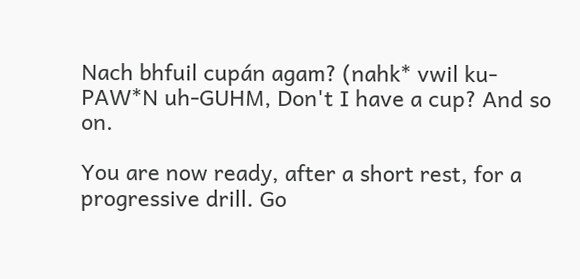Nach bhfuil cupán agam? (nahk* vwil ku-PAW*N uh-GUHM, Don't I have a cup? And so on.

You are now ready, after a short rest, for a progressive drill. Go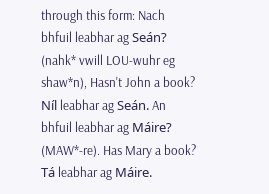through this form: Nach bhfuil leabhar ag Seán? (nahk* vwill LOU-wuhr eg shaw*n), Hasn't John a book? Níl leabhar ag Seán. An bhfuil leabhar ag Máire? (MAW*-re). Has Mary a book? Tá leabhar ag Máire.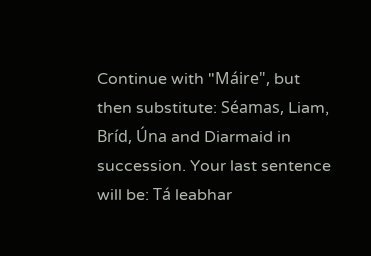Continue with "Máire", but then substitute: Séamas, Liam, Bríd, Úna and Diarmaid in succession. Your last sentence will be: Tá leabhar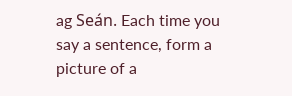ag Seán. Each time you say a sentence, form a picture of a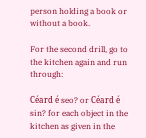person holding a book or without a book.

For the second drill, go to the kitchen again and run through:

Céard é seo? or Céard é sin? for each object in the kitchen as given in the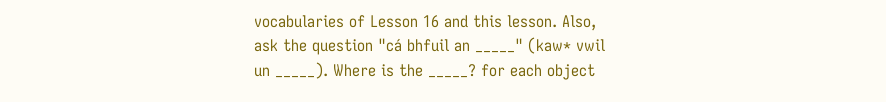vocabularies of Lesson 16 and this lesson. Also, ask the question "cá bhfuil an _____" (kaw* vwil un _____). Where is the _____? for each object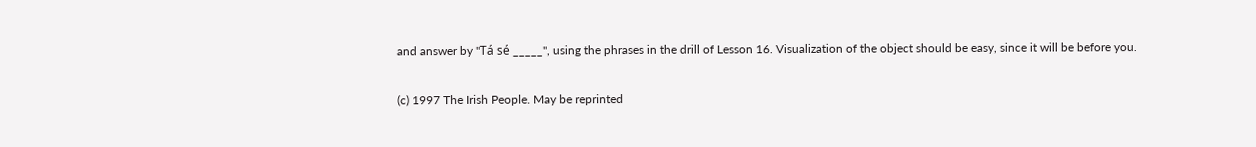and answer by "Tá sé _____", using the phrases in the drill of Lesson 16. Visualization of the object should be easy, since it will be before you.

(c) 1997 The Irish People. May be reprinted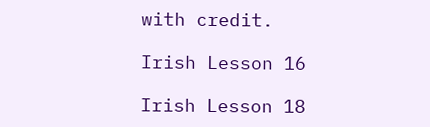with credit.

Irish Lesson 16

Irish Lesson 18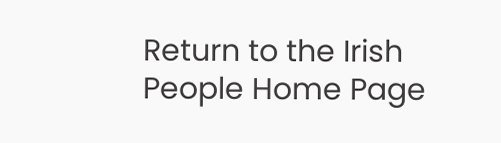Return to the Irish People Home Page